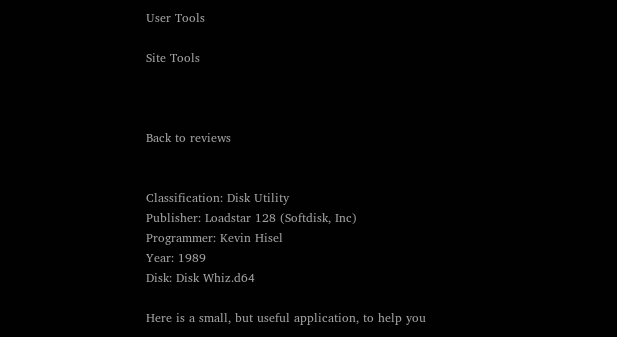User Tools

Site Tools



Back to reviews


Classification: Disk Utility
Publisher: Loadstar 128 (Softdisk, Inc)
Programmer: Kevin Hisel
Year: 1989
Disk: Disk Whiz.d64

Here is a small, but useful application, to help you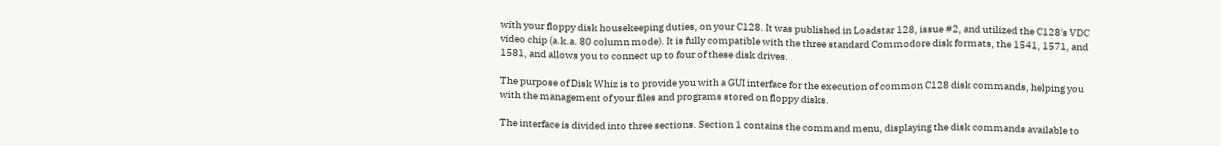with your floppy disk housekeeping duties, on your C128. It was published in Loadstar 128, issue #2, and utilized the C128's VDC video chip (a.k.a. 80 column mode). It is fully compatible with the three standard Commodore disk formats, the 1541, 1571, and 1581, and allows you to connect up to four of these disk drives.

The purpose of Disk Whiz is to provide you with a GUI interface for the execution of common C128 disk commands, helping you with the management of your files and programs stored on floppy disks.

The interface is divided into three sections. Section 1 contains the command menu, displaying the disk commands available to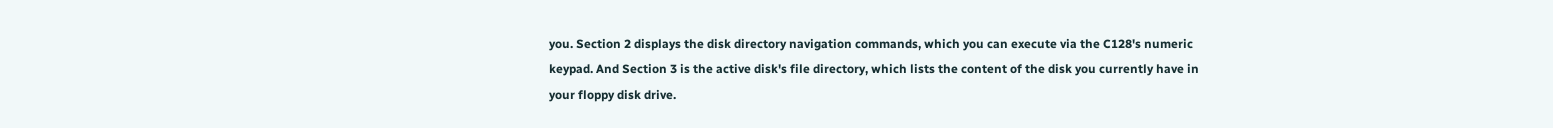you. Section 2 displays the disk directory navigation commands, which you can execute via the C128's numeric keypad. And Section 3 is the active disk's file directory, which lists the content of the disk you currently have in your floppy disk drive.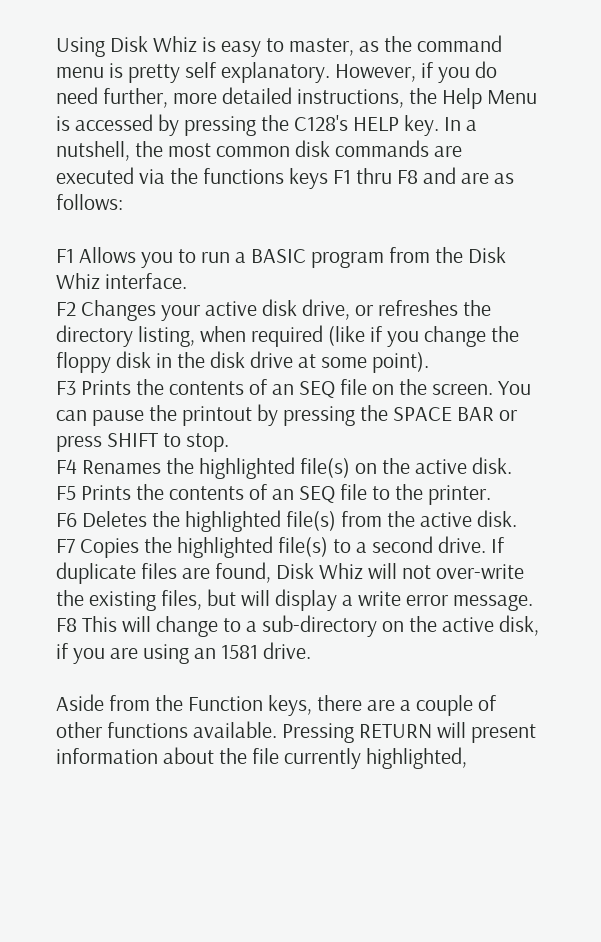Using Disk Whiz is easy to master, as the command menu is pretty self explanatory. However, if you do need further, more detailed instructions, the Help Menu is accessed by pressing the C128's HELP key. In a nutshell, the most common disk commands are executed via the functions keys F1 thru F8 and are as follows:

F1 Allows you to run a BASIC program from the Disk Whiz interface.
F2 Changes your active disk drive, or refreshes the directory listing, when required (like if you change the floppy disk in the disk drive at some point).
F3 Prints the contents of an SEQ file on the screen. You can pause the printout by pressing the SPACE BAR or press SHIFT to stop.
F4 Renames the highlighted file(s) on the active disk.
F5 Prints the contents of an SEQ file to the printer.
F6 Deletes the highlighted file(s) from the active disk.
F7 Copies the highlighted file(s) to a second drive. If duplicate files are found, Disk Whiz will not over-write the existing files, but will display a write error message.
F8 This will change to a sub-directory on the active disk, if you are using an 1581 drive.

Aside from the Function keys, there are a couple of other functions available. Pressing RETURN will present information about the file currently highlighted,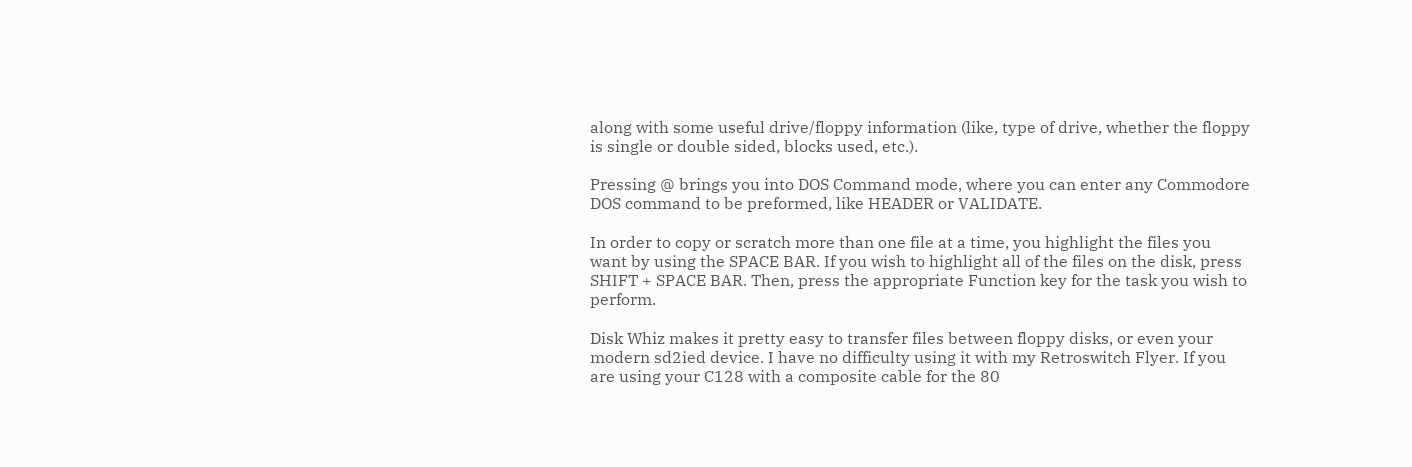along with some useful drive/floppy information (like, type of drive, whether the floppy is single or double sided, blocks used, etc.).

Pressing @ brings you into DOS Command mode, where you can enter any Commodore DOS command to be preformed, like HEADER or VALIDATE.

In order to copy or scratch more than one file at a time, you highlight the files you want by using the SPACE BAR. If you wish to highlight all of the files on the disk, press SHIFT + SPACE BAR. Then, press the appropriate Function key for the task you wish to perform.

Disk Whiz makes it pretty easy to transfer files between floppy disks, or even your modern sd2ied device. I have no difficulty using it with my Retroswitch Flyer. If you are using your C128 with a composite cable for the 80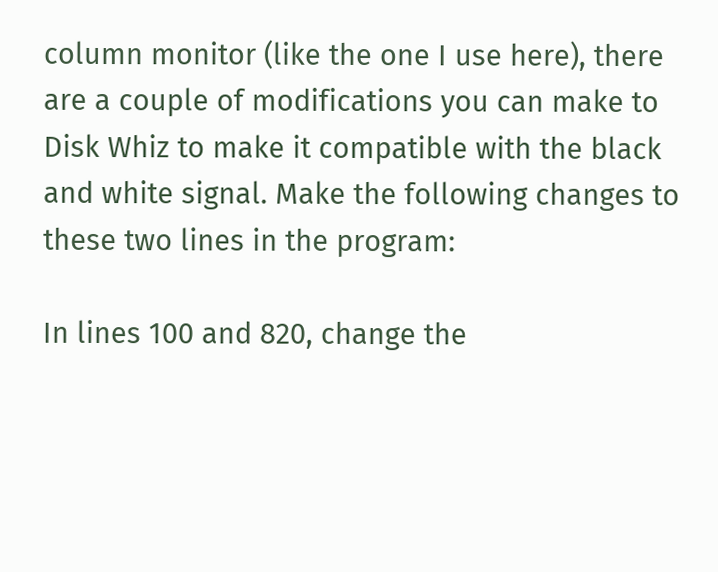column monitor (like the one I use here), there are a couple of modifications you can make to Disk Whiz to make it compatible with the black and white signal. Make the following changes to these two lines in the program:

In lines 100 and 820, change the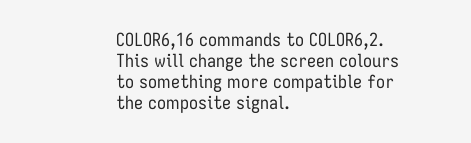COLOR6,16 commands to COLOR6,2. This will change the screen colours to something more compatible for the composite signal.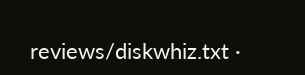reviews/diskwhiz.txt ·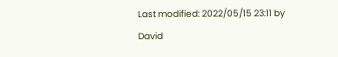Last modified: 2022/05/15 23:11 by David